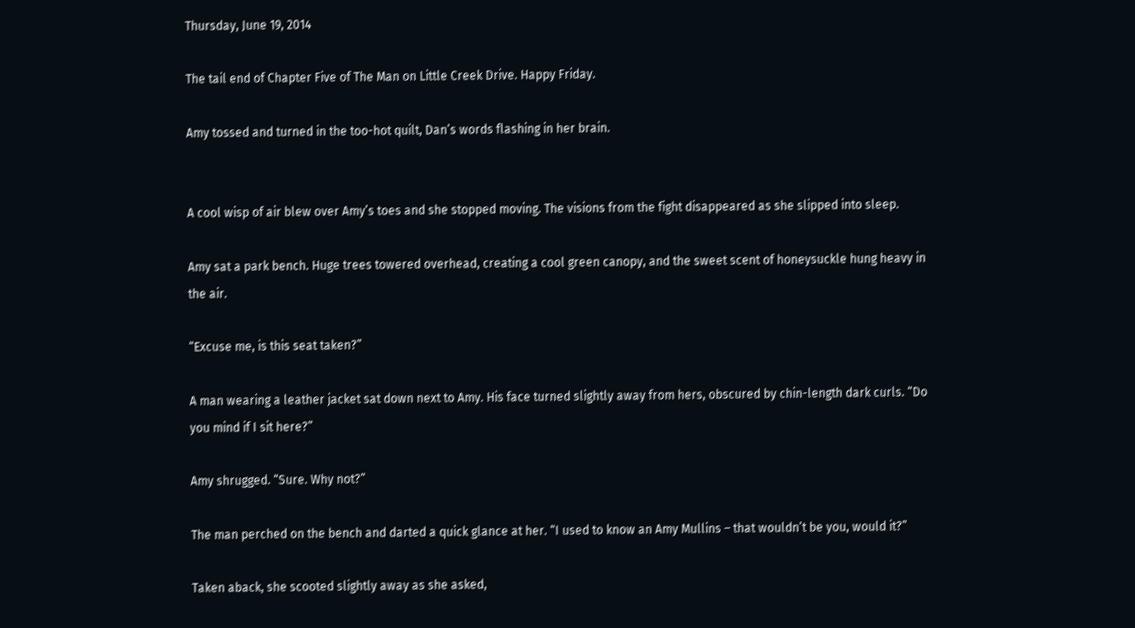Thursday, June 19, 2014

The tail end of Chapter Five of The Man on Little Creek Drive. Happy Friday.

Amy tossed and turned in the too-hot quilt, Dan’s words flashing in her brain.


A cool wisp of air blew over Amy’s toes and she stopped moving. The visions from the fight disappeared as she slipped into sleep.

Amy sat a park bench. Huge trees towered overhead, creating a cool green canopy, and the sweet scent of honeysuckle hung heavy in the air.

“Excuse me, is this seat taken?”

A man wearing a leather jacket sat down next to Amy. His face turned slightly away from hers, obscured by chin-length dark curls. “Do you mind if I sit here?”

Amy shrugged. “Sure. Why not?”

The man perched on the bench and darted a quick glance at her. “I used to know an Amy Mullins – that wouldn’t be you, would it?”

Taken aback, she scooted slightly away as she asked,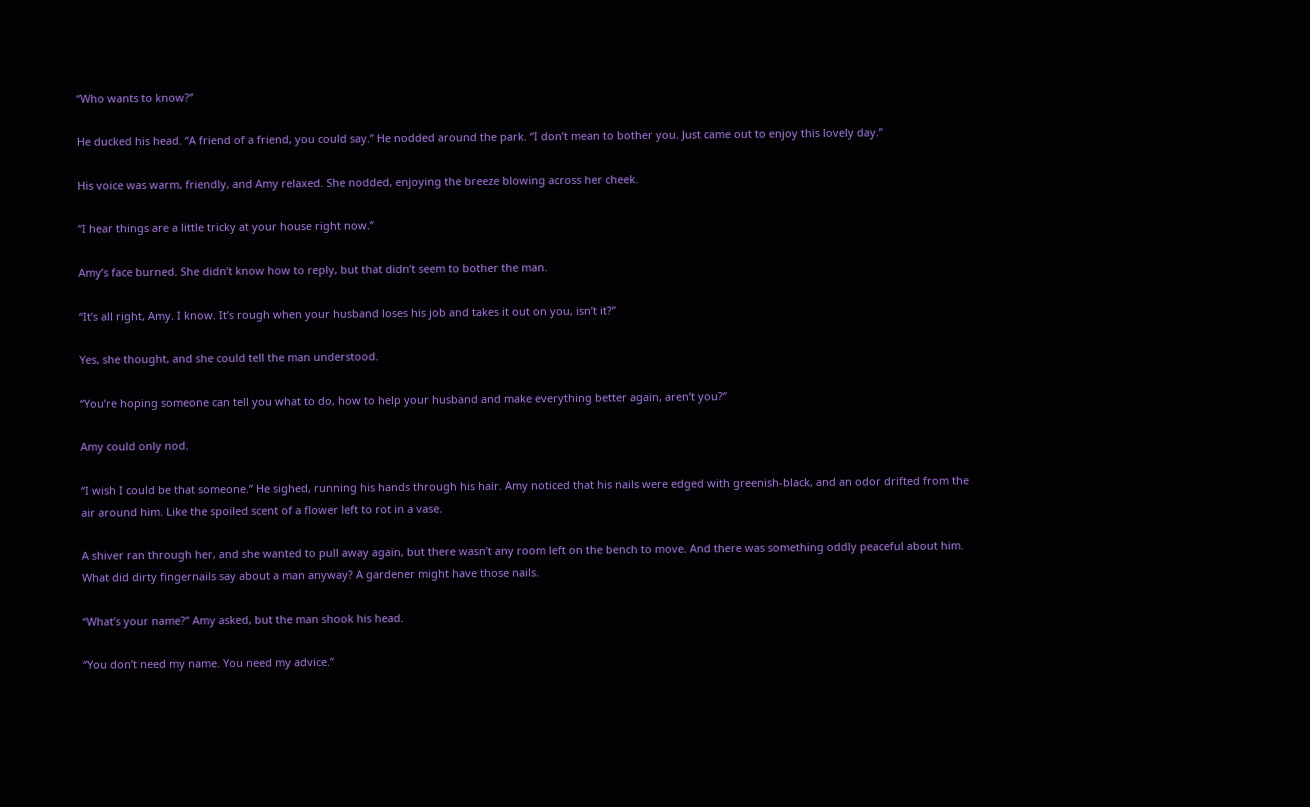“Who wants to know?”

He ducked his head. “A friend of a friend, you could say.” He nodded around the park. “I don’t mean to bother you. Just came out to enjoy this lovely day.”

His voice was warm, friendly, and Amy relaxed. She nodded, enjoying the breeze blowing across her cheek.

“I hear things are a little tricky at your house right now.”

Amy’s face burned. She didn’t know how to reply, but that didn’t seem to bother the man.

“It’s all right, Amy. I know. It’s rough when your husband loses his job and takes it out on you, isn’t it?”

Yes, she thought, and she could tell the man understood.

“You’re hoping someone can tell you what to do, how to help your husband and make everything better again, aren’t you?”

Amy could only nod.

“I wish I could be that someone.” He sighed, running his hands through his hair. Amy noticed that his nails were edged with greenish-black, and an odor drifted from the air around him. Like the spoiled scent of a flower left to rot in a vase.

A shiver ran through her, and she wanted to pull away again, but there wasn’t any room left on the bench to move. And there was something oddly peaceful about him. What did dirty fingernails say about a man anyway? A gardener might have those nails.

“What’s your name?” Amy asked, but the man shook his head.

“You don’t need my name. You need my advice.”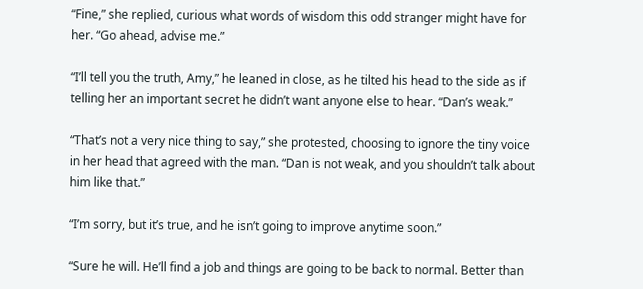“Fine,” she replied, curious what words of wisdom this odd stranger might have for her. “Go ahead, advise me.”

“I’ll tell you the truth, Amy,” he leaned in close, as he tilted his head to the side as if telling her an important secret he didn’t want anyone else to hear. “Dan’s weak.”

“That’s not a very nice thing to say,” she protested, choosing to ignore the tiny voice in her head that agreed with the man. “Dan is not weak, and you shouldn’t talk about him like that.”

“I’m sorry, but it’s true, and he isn’t going to improve anytime soon.”

“Sure he will. He’ll find a job and things are going to be back to normal. Better than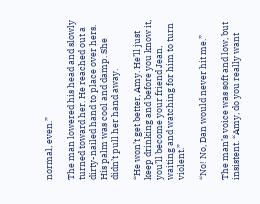normal, even.”

The man lowered his head and slowly turned toward her. He reached out a dirty-nailed hand to place over hers. His palm was cool and damp. She didn’t pull her hand away.

“He won’t get better, Amy. He’ll just keep drinking and before you know it, you’ll become your friend Jean, waiting and watching for him to turn violent.”

“No! No, Dan would never hit me.”

The man’s voice was soft and low, but insistent. “Amy, do you really want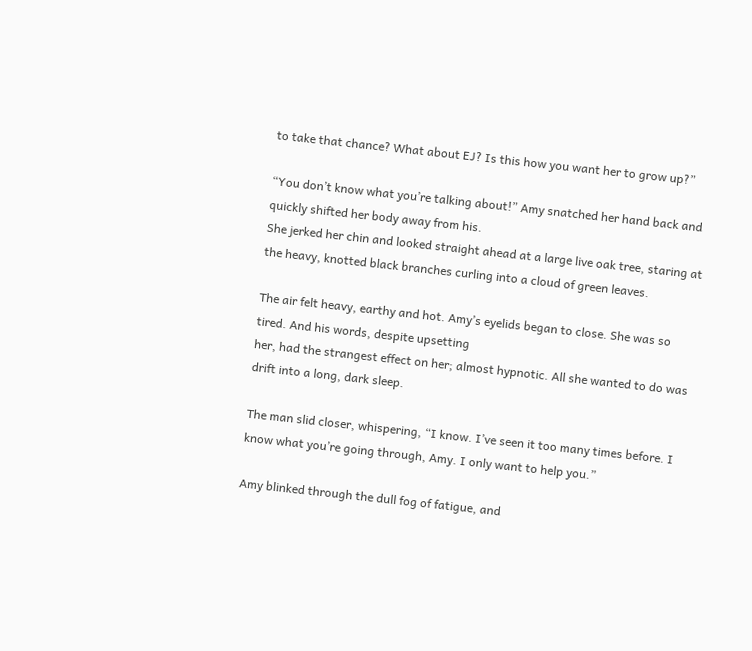to take that chance? What about EJ? Is this how you want her to grow up?”

“You don’t know what you’re talking about!” Amy snatched her hand back and quickly shifted her body away from his.
She jerked her chin and looked straight ahead at a large live oak tree, staring at the heavy, knotted black branches curling into a cloud of green leaves.

The air felt heavy, earthy and hot. Amy’s eyelids began to close. She was so tired. And his words, despite upsetting
her, had the strangest effect on her; almost hypnotic. All she wanted to do was drift into a long, dark sleep.

The man slid closer, whispering, “I know. I’ve seen it too many times before. I know what you’re going through, Amy. I only want to help you.”

Amy blinked through the dull fog of fatigue, and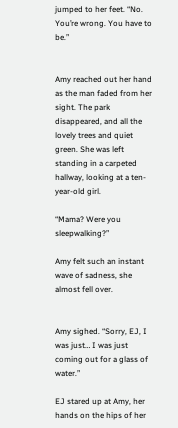jumped to her feet. “No. You’re wrong. You have to be.”


Amy reached out her hand as the man faded from her sight. The park disappeared, and all the lovely trees and quiet green. She was left standing in a carpeted hallway, looking at a ten-year-old girl.

“Mama? Were you sleepwalking?”

Amy felt such an instant wave of sadness, she almost fell over.


Amy sighed. “Sorry, EJ, I was just… I was just coming out for a glass of water.”

EJ stared up at Amy, her hands on the hips of her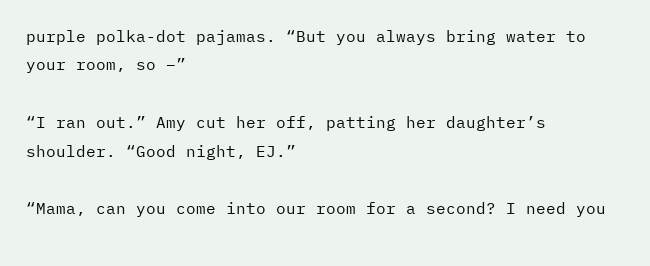purple polka-dot pajamas. “But you always bring water to your room, so –”

“I ran out.” Amy cut her off, patting her daughter’s shoulder. “Good night, EJ.”

“Mama, can you come into our room for a second? I need you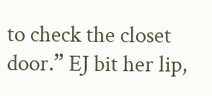to check the closet door.” EJ bit her lip,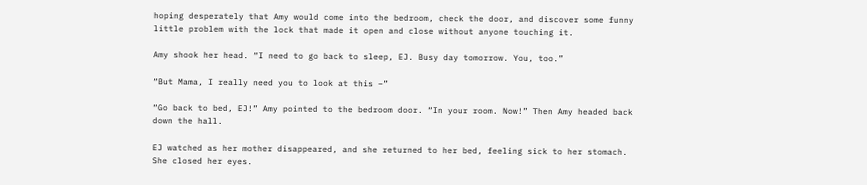hoping desperately that Amy would come into the bedroom, check the door, and discover some funny little problem with the lock that made it open and close without anyone touching it.

Amy shook her head. “I need to go back to sleep, EJ. Busy day tomorrow. You, too.”

“But Mama, I really need you to look at this –”

“Go back to bed, EJ!” Amy pointed to the bedroom door. “In your room. Now!” Then Amy headed back down the hall.

EJ watched as her mother disappeared, and she returned to her bed, feeling sick to her stomach. She closed her eyes.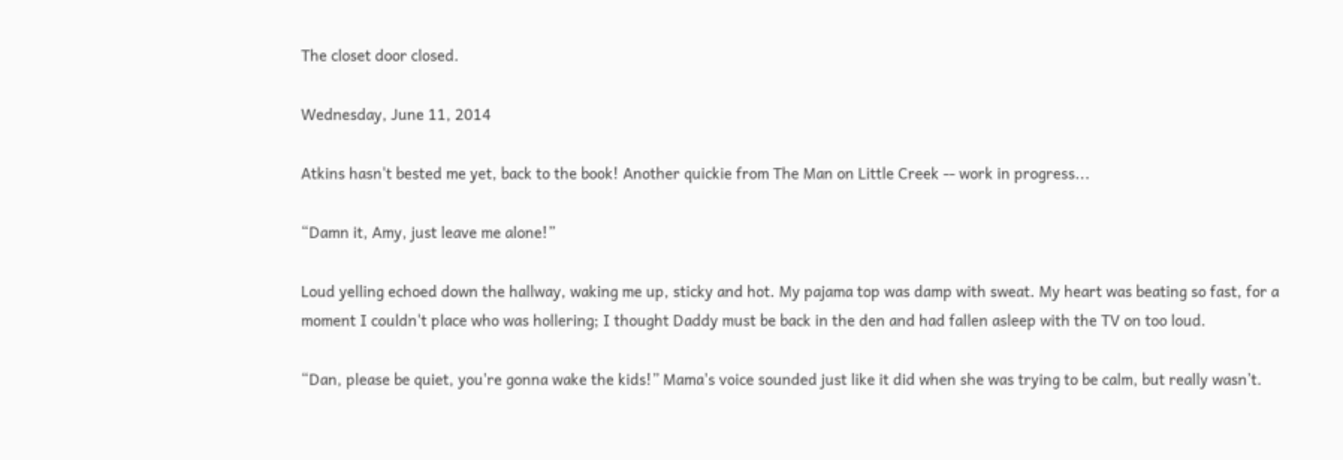The closet door closed.

Wednesday, June 11, 2014

Atkins hasn't bested me yet, back to the book! Another quickie from The Man on Little Creek -- work in progress...

“Damn it, Amy, just leave me alone!”

Loud yelling echoed down the hallway, waking me up, sticky and hot. My pajama top was damp with sweat. My heart was beating so fast, for a moment I couldn't place who was hollering; I thought Daddy must be back in the den and had fallen asleep with the TV on too loud.

“Dan, please be quiet, you're gonna wake the kids!” Mama's voice sounded just like it did when she was trying to be calm, but really wasn’t.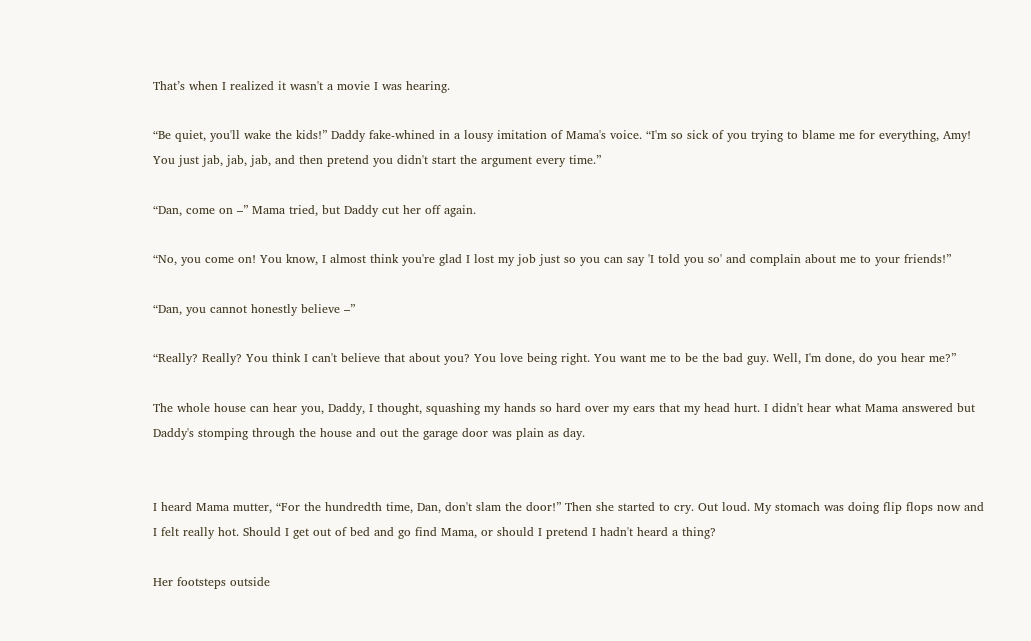That’s when I realized it wasn't a movie I was hearing.

“Be quiet, you'll wake the kids!” Daddy fake-whined in a lousy imitation of Mama's voice. “I'm so sick of you trying to blame me for everything, Amy! You just jab, jab, jab, and then pretend you didn't start the argument every time.”

“Dan, come on –” Mama tried, but Daddy cut her off again.

“No, you come on! You know, I almost think you're glad I lost my job just so you can say 'I told you so' and complain about me to your friends!”

“Dan, you cannot honestly believe –”

“Really? Really? You think I can't believe that about you? You love being right. You want me to be the bad guy. Well, I'm done, do you hear me?”

The whole house can hear you, Daddy, I thought, squashing my hands so hard over my ears that my head hurt. I didn't hear what Mama answered but Daddy's stomping through the house and out the garage door was plain as day.


I heard Mama mutter, “For the hundredth time, Dan, don't slam the door!” Then she started to cry. Out loud. My stomach was doing flip flops now and I felt really hot. Should I get out of bed and go find Mama, or should I pretend I hadn't heard a thing?

Her footsteps outside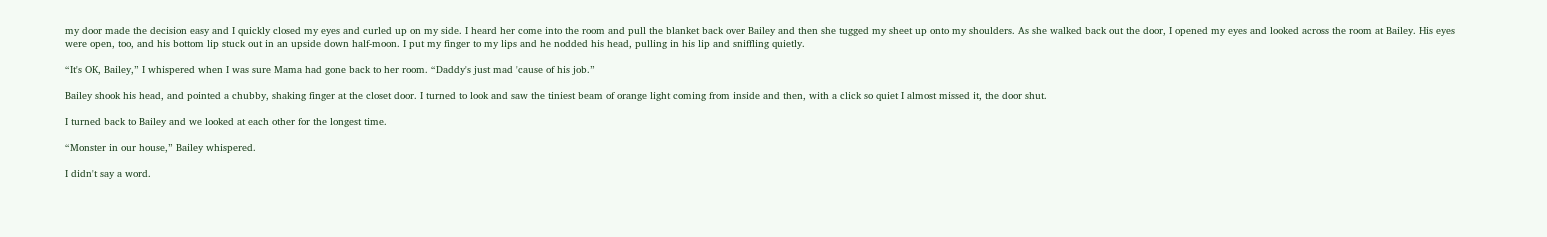my door made the decision easy and I quickly closed my eyes and curled up on my side. I heard her come into the room and pull the blanket back over Bailey and then she tugged my sheet up onto my shoulders. As she walked back out the door, I opened my eyes and looked across the room at Bailey. His eyes were open, too, and his bottom lip stuck out in an upside down half-moon. I put my finger to my lips and he nodded his head, pulling in his lip and sniffling quietly.

“It's OK, Bailey,” I whispered when I was sure Mama had gone back to her room. “Daddy's just mad 'cause of his job.”

Bailey shook his head, and pointed a chubby, shaking finger at the closet door. I turned to look and saw the tiniest beam of orange light coming from inside and then, with a click so quiet I almost missed it, the door shut.

I turned back to Bailey and we looked at each other for the longest time.

“Monster in our house,” Bailey whispered.

I didn't say a word.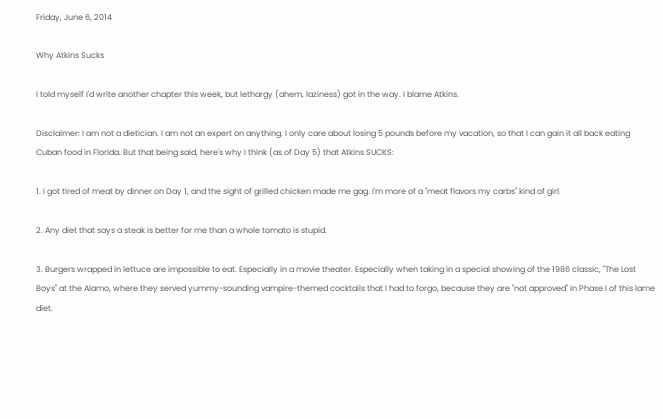Friday, June 6, 2014

Why Atkins Sucks

I told myself I'd write another chapter this week, but lethargy (ahem, laziness) got in the way. I blame Atkins.

Disclaimer: I am not a dietician. I am not an expert on anything. I only care about losing 5 pounds before my vacation, so that I can gain it all back eating Cuban food in Florida. But that being said, here's why I think (as of Day 5) that Atkins SUCKS:

1. I got tired of meat by dinner on Day 1, and the sight of grilled chicken made me gag. I'm more of a "meat flavors my carbs" kind of girl.

2. Any diet that says a steak is better for me than a whole tomato is stupid.

3. Burgers wrapped in lettuce are impossible to eat. Especially in a movie theater. Especially when taking in a special showing of the 1986 classic, "The Lost Boys" at the Alamo, where they served yummy-sounding vampire-themed cocktails that I had to forgo, because they are "not approved" in Phase I of this lame diet.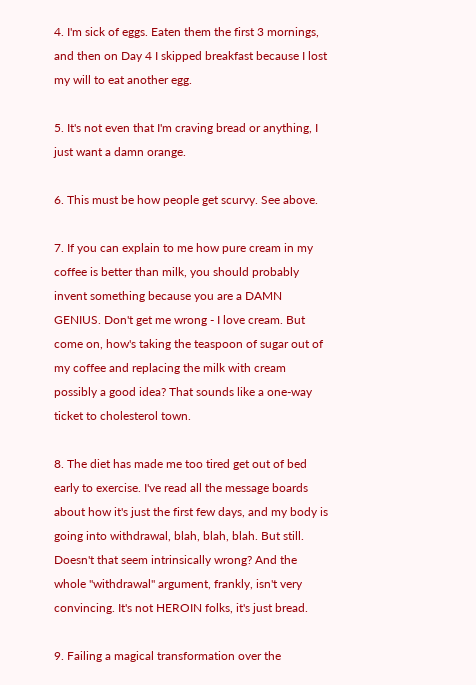4. I'm sick of eggs. Eaten them the first 3 mornings, and then on Day 4 I skipped breakfast because I lost my will to eat another egg.

5. It's not even that I'm craving bread or anything, I just want a damn orange.

6. This must be how people get scurvy. See above.

7. If you can explain to me how pure cream in my coffee is better than milk, you should probably invent something because you are a DAMN GENIUS. Don't get me wrong - I love cream. But come on, how's taking the teaspoon of sugar out of my coffee and replacing the milk with cream possibly a good idea? That sounds like a one-way ticket to cholesterol town.

8. The diet has made me too tired get out of bed early to exercise. I've read all the message boards about how it's just the first few days, and my body is going into withdrawal, blah, blah, blah. But still. Doesn't that seem intrinsically wrong? And the whole "withdrawal" argument, frankly, isn't very convincing. It's not HEROIN folks, it's just bread.

9. Failing a magical transformation over the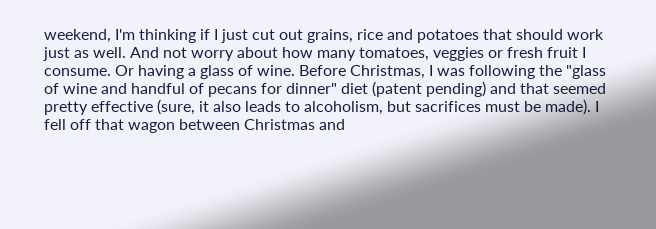weekend, I'm thinking if I just cut out grains, rice and potatoes that should work just as well. And not worry about how many tomatoes, veggies or fresh fruit I consume. Or having a glass of wine. Before Christmas, I was following the "glass of wine and handful of pecans for dinner" diet (patent pending) and that seemed pretty effective (sure, it also leads to alcoholism, but sacrifices must be made). I fell off that wagon between Christmas and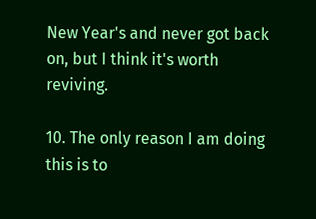New Year's and never got back on, but I think it's worth reviving.

10. The only reason I am doing this is to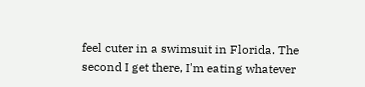feel cuter in a swimsuit in Florida. The second I get there, I'm eating whatever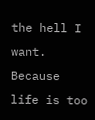the hell I want. Because life is too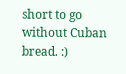short to go without Cuban bread. :)